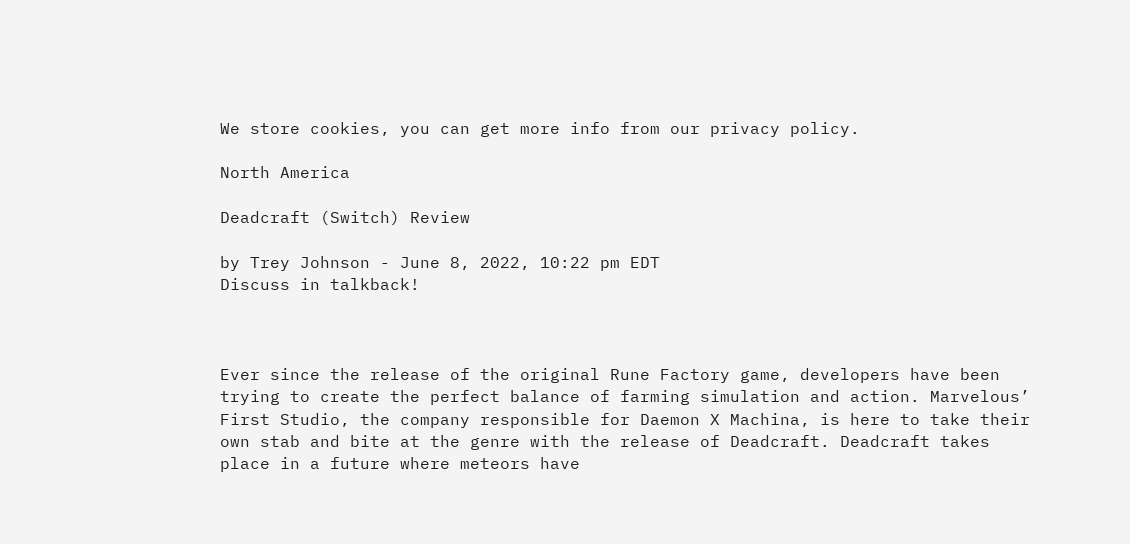We store cookies, you can get more info from our privacy policy.

North America

Deadcraft (Switch) Review

by Trey Johnson - June 8, 2022, 10:22 pm EDT
Discuss in talkback!



Ever since the release of the original Rune Factory game, developers have been trying to create the perfect balance of farming simulation and action. Marvelous’ First Studio, the company responsible for Daemon X Machina, is here to take their own stab and bite at the genre with the release of Deadcraft. Deadcraft takes place in a future where meteors have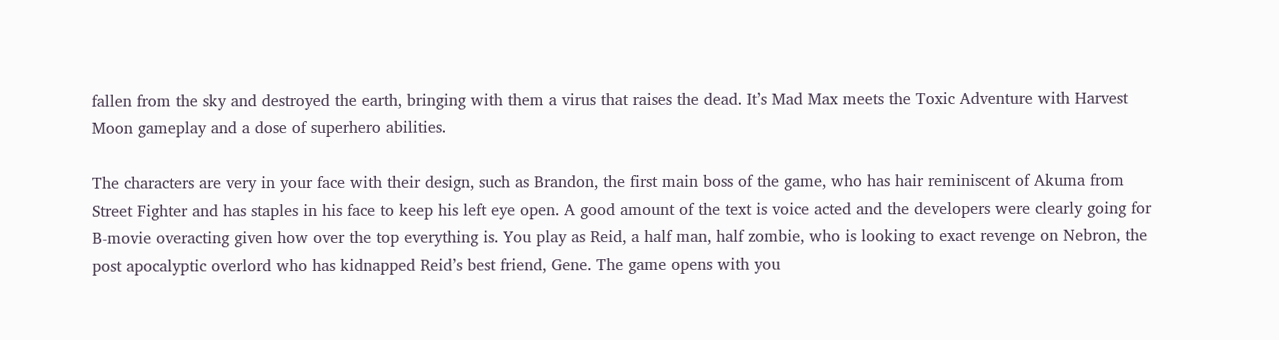fallen from the sky and destroyed the earth, bringing with them a virus that raises the dead. It’s Mad Max meets the Toxic Adventure with Harvest Moon gameplay and a dose of superhero abilities.

The characters are very in your face with their design, such as Brandon, the first main boss of the game, who has hair reminiscent of Akuma from Street Fighter and has staples in his face to keep his left eye open. A good amount of the text is voice acted and the developers were clearly going for B-movie overacting given how over the top everything is. You play as Reid, a half man, half zombie, who is looking to exact revenge on Nebron, the post apocalyptic overlord who has kidnapped Reid’s best friend, Gene. The game opens with you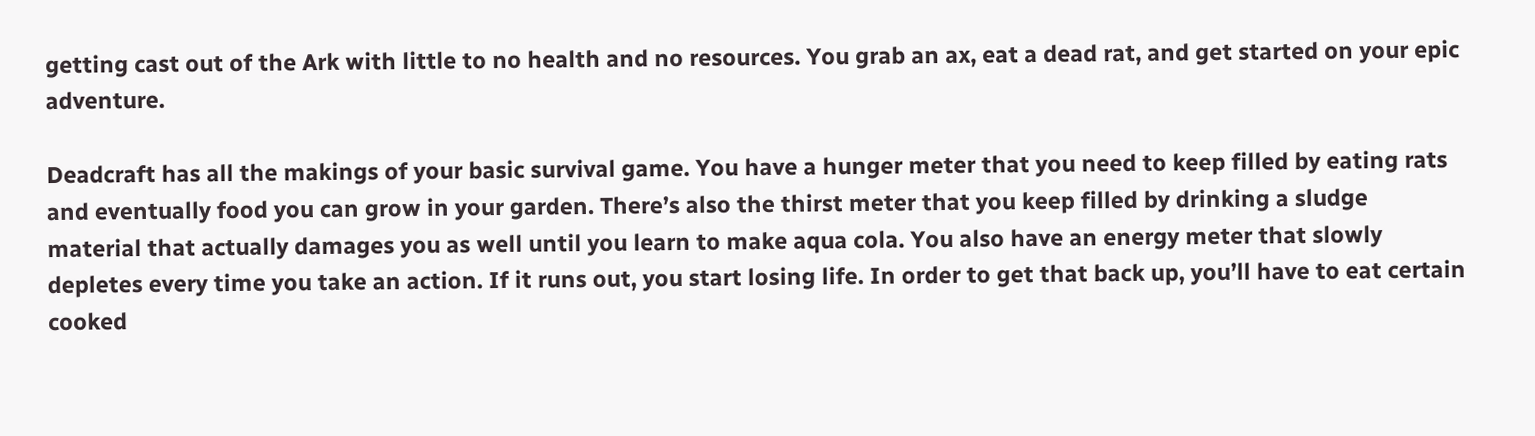getting cast out of the Ark with little to no health and no resources. You grab an ax, eat a dead rat, and get started on your epic adventure.

Deadcraft has all the makings of your basic survival game. You have a hunger meter that you need to keep filled by eating rats and eventually food you can grow in your garden. There’s also the thirst meter that you keep filled by drinking a sludge material that actually damages you as well until you learn to make aqua cola. You also have an energy meter that slowly depletes every time you take an action. If it runs out, you start losing life. In order to get that back up, you’ll have to eat certain cooked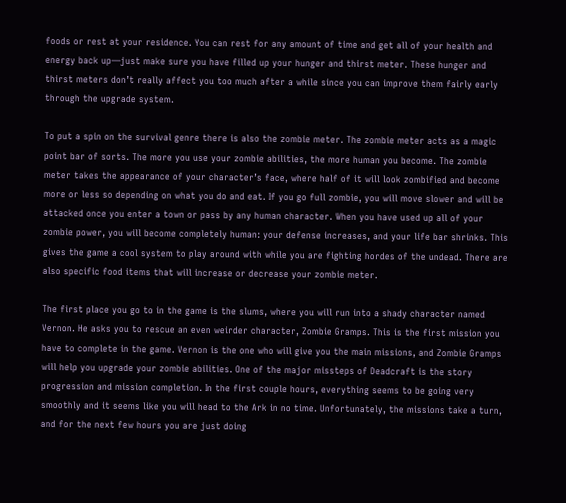foods or rest at your residence. You can rest for any amount of time and get all of your health and energy back up—just make sure you have filled up your hunger and thirst meter. These hunger and thirst meters don’t really affect you too much after a while since you can improve them fairly early through the upgrade system.

To put a spin on the survival genre there is also the zombie meter. The zombie meter acts as a magic point bar of sorts. The more you use your zombie abilities, the more human you become. The zombie meter takes the appearance of your character’s face, where half of it will look zombified and become more or less so depending on what you do and eat. If you go full zombie, you will move slower and will be attacked once you enter a town or pass by any human character. When you have used up all of your zombie power, you will become completely human: your defense increases, and your life bar shrinks. This gives the game a cool system to play around with while you are fighting hordes of the undead. There are also specific food items that will increase or decrease your zombie meter.

The first place you go to in the game is the slums, where you will run into a shady character named Vernon. He asks you to rescue an even weirder character, Zombie Gramps. This is the first mission you have to complete in the game. Vernon is the one who will give you the main missions, and Zombie Gramps will help you upgrade your zombie abilities. One of the major missteps of Deadcraft is the story progression and mission completion. In the first couple hours, everything seems to be going very smoothly and it seems like you will head to the Ark in no time. Unfortunately, the missions take a turn, and for the next few hours you are just doing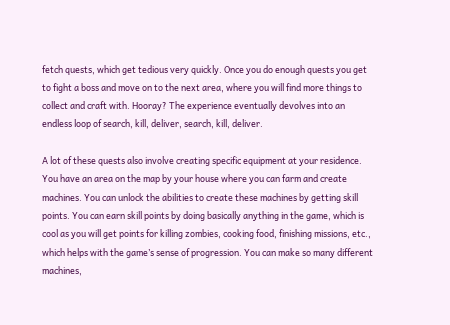fetch quests, which get tedious very quickly. Once you do enough quests you get to fight a boss and move on to the next area, where you will find more things to collect and craft with. Hooray? The experience eventually devolves into an endless loop of search, kill, deliver, search, kill, deliver.

A lot of these quests also involve creating specific equipment at your residence. You have an area on the map by your house where you can farm and create machines. You can unlock the abilities to create these machines by getting skill points. You can earn skill points by doing basically anything in the game, which is cool as you will get points for killing zombies, cooking food, finishing missions, etc., which helps with the game’s sense of progression. You can make so many different machines,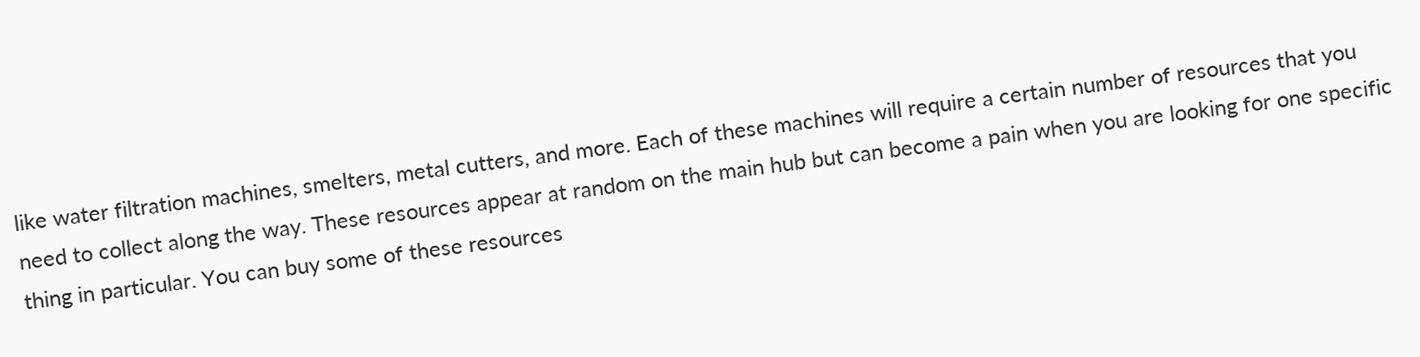like water filtration machines, smelters, metal cutters, and more. Each of these machines will require a certain number of resources that you need to collect along the way. These resources appear at random on the main hub but can become a pain when you are looking for one specific thing in particular. You can buy some of these resources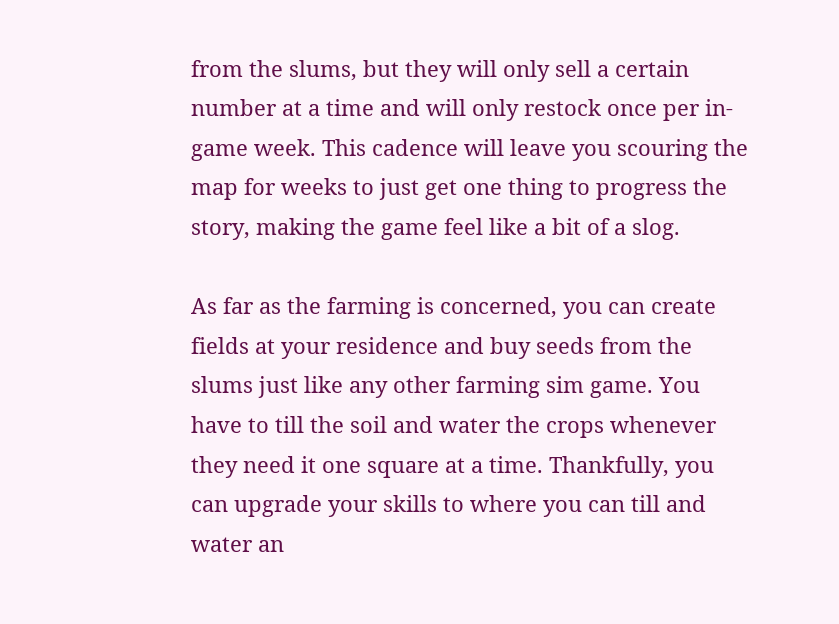from the slums, but they will only sell a certain number at a time and will only restock once per in-game week. This cadence will leave you scouring the map for weeks to just get one thing to progress the story, making the game feel like a bit of a slog.

As far as the farming is concerned, you can create fields at your residence and buy seeds from the slums just like any other farming sim game. You have to till the soil and water the crops whenever they need it one square at a time. Thankfully, you can upgrade your skills to where you can till and water an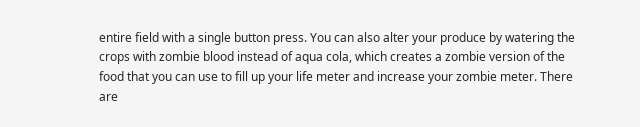entire field with a single button press. You can also alter your produce by watering the crops with zombie blood instead of aqua cola, which creates a zombie version of the food that you can use to fill up your life meter and increase your zombie meter. There are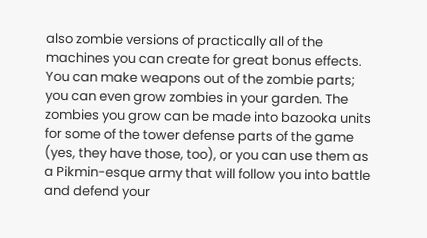also zombie versions of practically all of the machines you can create for great bonus effects. You can make weapons out of the zombie parts; you can even grow zombies in your garden. The zombies you grow can be made into bazooka units for some of the tower defense parts of the game (yes, they have those, too), or you can use them as a Pikmin-esque army that will follow you into battle and defend your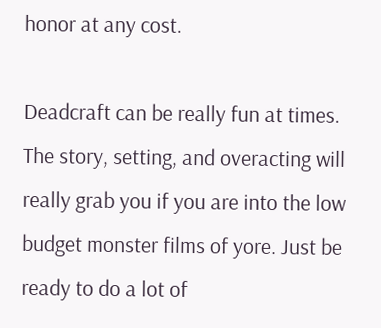honor at any cost.

Deadcraft can be really fun at times. The story, setting, and overacting will really grab you if you are into the low budget monster films of yore. Just be ready to do a lot of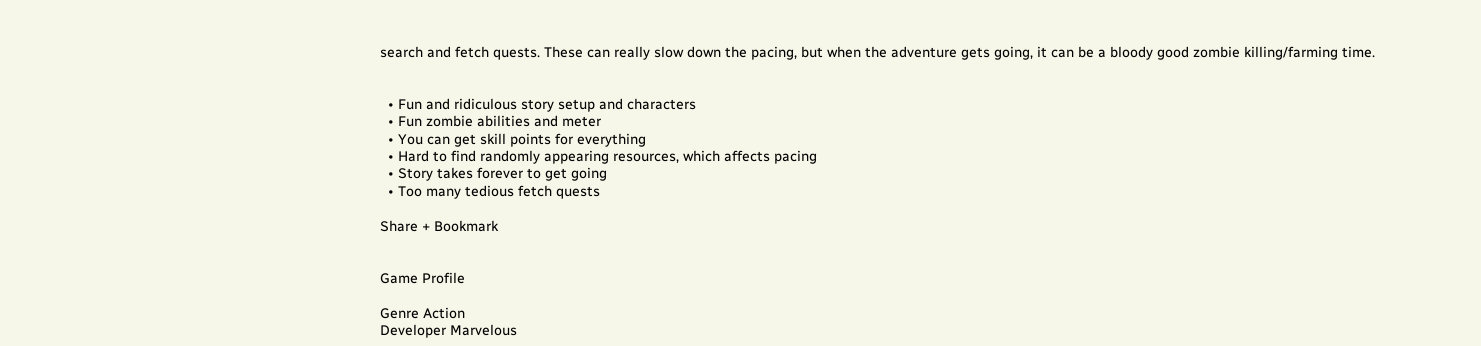search and fetch quests. These can really slow down the pacing, but when the adventure gets going, it can be a bloody good zombie killing/farming time.


  • Fun and ridiculous story setup and characters
  • Fun zombie abilities and meter
  • You can get skill points for everything
  • Hard to find randomly appearing resources, which affects pacing
  • Story takes forever to get going
  • Too many tedious fetch quests

Share + Bookmark


Game Profile

Genre Action
Developer Marvelous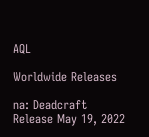AQL

Worldwide Releases

na: Deadcraft
Release May 19, 2022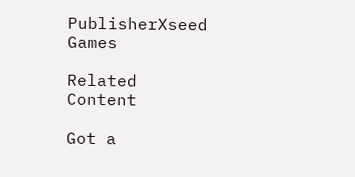PublisherXseed Games

Related Content

Got a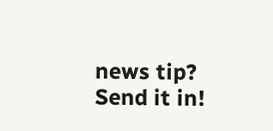news tip? Send it in!